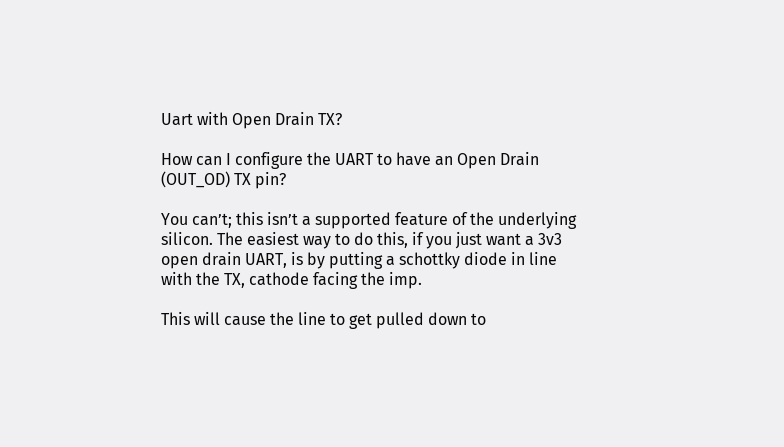Uart with Open Drain TX?

How can I configure the UART to have an Open Drain (OUT_OD) TX pin?

You can’t; this isn’t a supported feature of the underlying silicon. The easiest way to do this, if you just want a 3v3 open drain UART, is by putting a schottky diode in line with the TX, cathode facing the imp.

This will cause the line to get pulled down to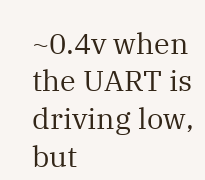~0.4v when the UART is driving low, but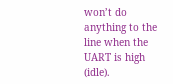won’t do anything to the line when the UART is high (idle).